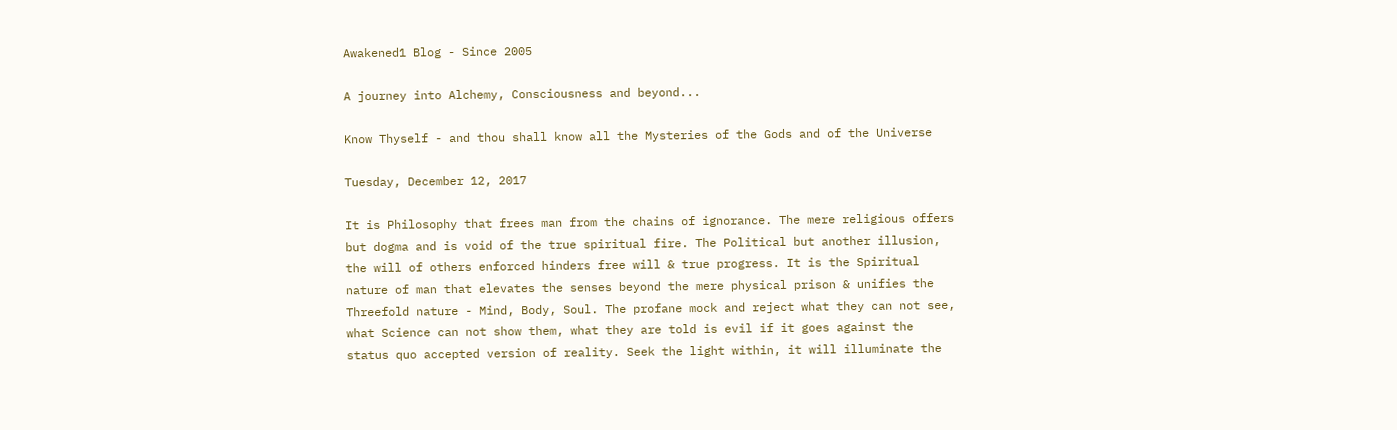Awakened1 Blog - Since 2005

A journey into Alchemy, Consciousness and beyond...

Know Thyself - and thou shall know all the Mysteries of the Gods and of the Universe

Tuesday, December 12, 2017

It is Philosophy that frees man from the chains of ignorance. The mere religious offers but dogma and is void of the true spiritual fire. The Political but another illusion, the will of others enforced hinders free will & true progress. It is the Spiritual nature of man that elevates the senses beyond the mere physical prison & unifies the Threefold nature - Mind, Body, Soul. The profane mock and reject what they can not see, what Science can not show them, what they are told is evil if it goes against the status quo accepted version of reality. Seek the light within, it will illuminate the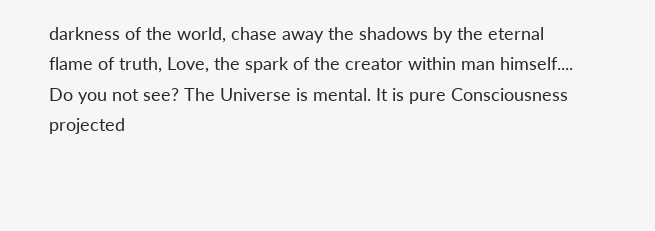darkness of the world, chase away the shadows by the eternal flame of truth, Love, the spark of the creator within man himself.... Do you not see? The Universe is mental. It is pure Consciousness projected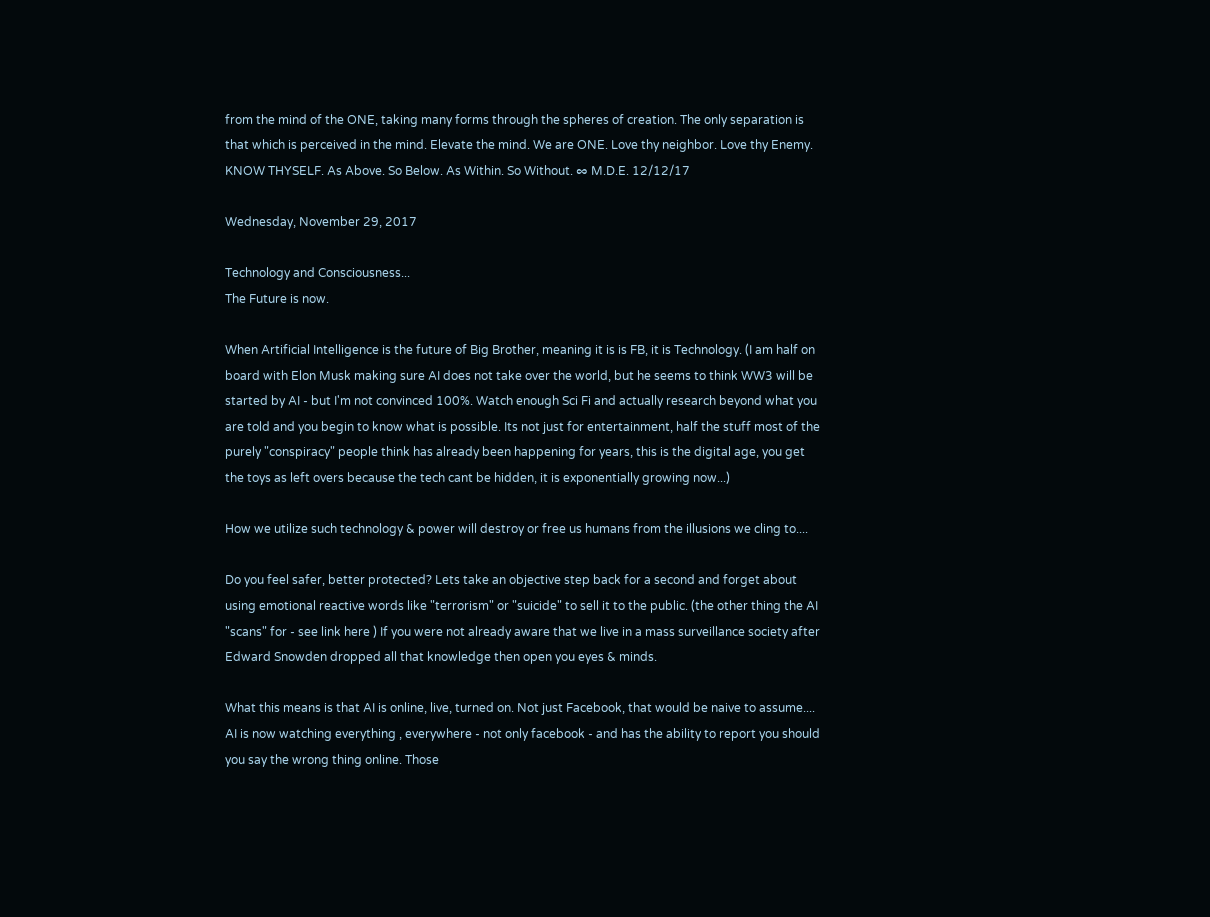from the mind of the ONE, taking many forms through the spheres of creation. The only separation is that which is perceived in the mind. Elevate the mind. We are ONE. Love thy neighbor. Love thy Enemy. KNOW THYSELF. As Above. So Below. As Within. So Without. ∞ M.D.E. 12/12/17

Wednesday, November 29, 2017

Technology and Consciousness...
The Future is now.

When Artificial Intelligence is the future of Big Brother, meaning it is is FB, it is Technology. (I am half on board with Elon Musk making sure AI does not take over the world, but he seems to think WW3 will be started by AI - but I'm not convinced 100%. Watch enough Sci Fi and actually research beyond what you are told and you begin to know what is possible. Its not just for entertainment, half the stuff most of the purely "conspiracy" people think has already been happening for years, this is the digital age, you get the toys as left overs because the tech cant be hidden, it is exponentially growing now...)

How we utilize such technology & power will destroy or free us humans from the illusions we cling to....

Do you feel safer, better protected? Lets take an objective step back for a second and forget about using emotional reactive words like "terrorism" or "suicide" to sell it to the public. (the other thing the AI "scans" for - see link here ) If you were not already aware that we live in a mass surveillance society after Edward Snowden dropped all that knowledge then open you eyes & minds.

What this means is that AI is online, live, turned on. Not just Facebook, that would be naive to assume.... AI is now watching everything , everywhere - not only facebook - and has the ability to report you should you say the wrong thing online. Those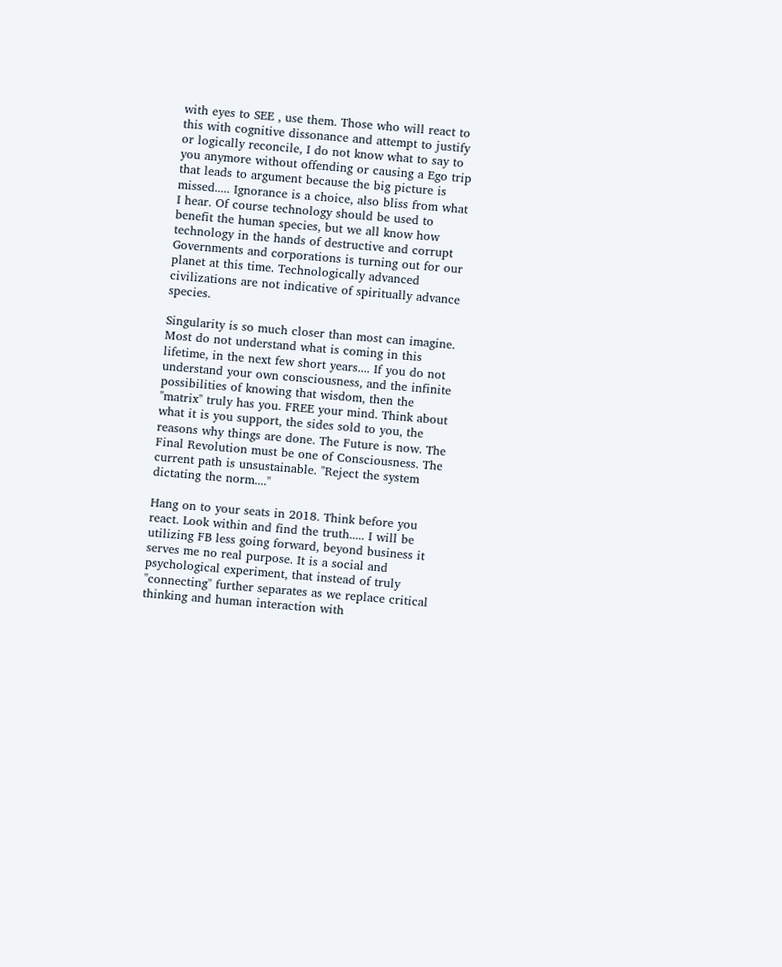with eyes to SEE , use them. Those who will react to this with cognitive dissonance and attempt to justify or logically reconcile, I do not know what to say to you anymore without offending or causing a Ego trip that leads to argument because the big picture is missed..... Ignorance is a choice, also bliss from what I hear. Of course technology should be used to benefit the human species, but we all know how technology in the hands of destructive and corrupt Governments and corporations is turning out for our planet at this time. Technologically advanced civilizations are not indicative of spiritually advance species.

Singularity is so much closer than most can imagine. Most do not understand what is coming in this lifetime, in the next few short years.... If you do not understand your own consciousness, and the infinite possibilities of knowing that wisdom, then the "matrix" truly has you. FREE your mind. Think about what it is you support, the sides sold to you, the reasons why things are done. The Future is now. The Final Revolution must be one of Consciousness. The current path is unsustainable. "Reject the system dictating the norm...."

Hang on to your seats in 2018. Think before you react. Look within and find the truth..... I will be utilizing FB less going forward, beyond business it serves me no real purpose. It is a social and psychological experiment, that instead of truly "connecting" further separates as we replace critical thinking and human interaction with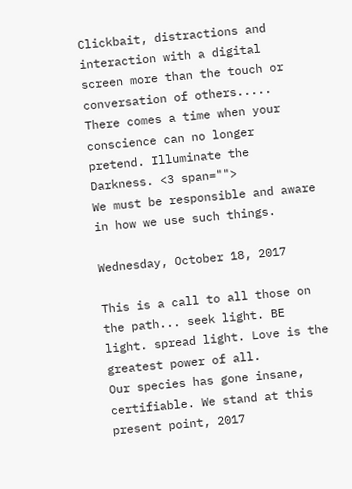Clickbait, distractions and interaction with a digital screen more than the touch or conversation of others..... There comes a time when your conscience can no longer pretend. Illuminate the Darkness. <3 span="">
We must be responsible and aware in how we use such things.

Wednesday, October 18, 2017

This is a call to all those on the path... seek light. BE light. spread light. Love is the greatest power of all.
Our species has gone insane, certifiable. We stand at this present point, 2017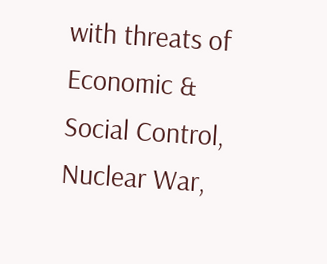with threats of Economic & Social Control, Nuclear War,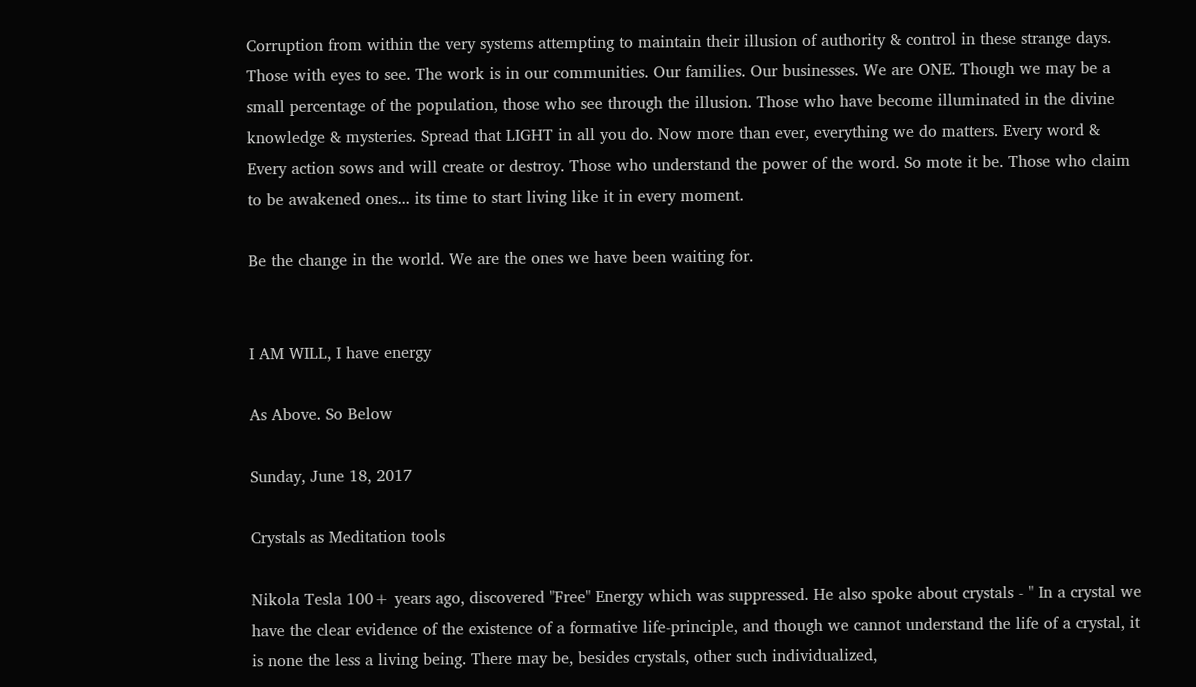Corruption from within the very systems attempting to maintain their illusion of authority & control in these strange days. Those with eyes to see. The work is in our communities. Our families. Our businesses. We are ONE. Though we may be a small percentage of the population, those who see through the illusion. Those who have become illuminated in the divine knowledge & mysteries. Spread that LIGHT in all you do. Now more than ever, everything we do matters. Every word & Every action sows and will create or destroy. Those who understand the power of the word. So mote it be. Those who claim to be awakened ones... its time to start living like it in every moment.

Be the change in the world. We are the ones we have been waiting for.


I AM WILL, I have energy

As Above. So Below

Sunday, June 18, 2017

Crystals as Meditation tools

Nikola Tesla 100+ years ago, discovered "Free" Energy which was suppressed. He also spoke about crystals - " In a crystal we have the clear evidence of the existence of a formative life-principle, and though we cannot understand the life of a crystal, it is none the less a living being. There may be, besides crystals, other such individualized,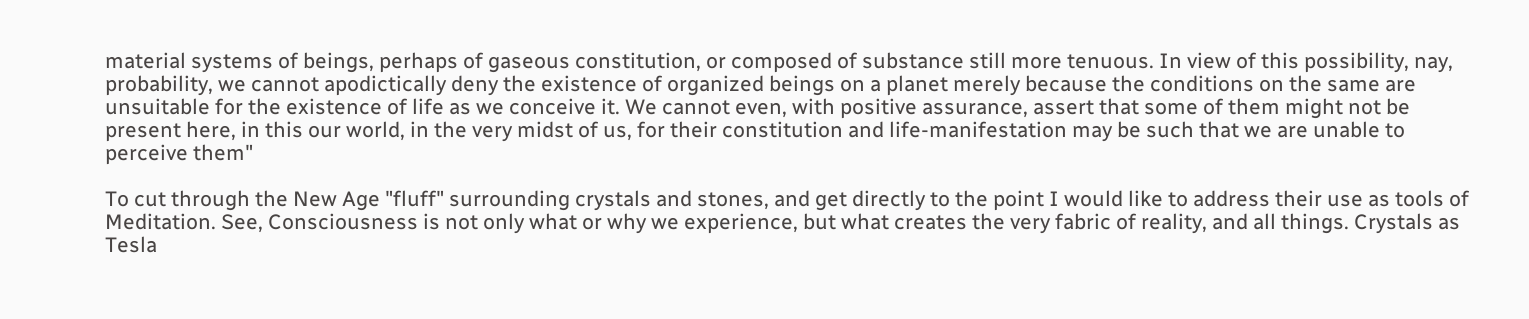material systems of beings, perhaps of gaseous constitution, or composed of substance still more tenuous. In view of this possibility, nay, probability, we cannot apodictically deny the existence of organized beings on a planet merely because the conditions on the same are unsuitable for the existence of life as we conceive it. We cannot even, with positive assurance, assert that some of them might not be present here, in this our world, in the very midst of us, for their constitution and life-manifestation may be such that we are unable to perceive them"

To cut through the New Age "fluff" surrounding crystals and stones, and get directly to the point I would like to address their use as tools of Meditation. See, Consciousness is not only what or why we experience, but what creates the very fabric of reality, and all things. Crystals as Tesla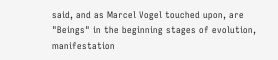said, and as Marcel Vogel touched upon, are "Beings" in the beginning stages of evolution, manifestation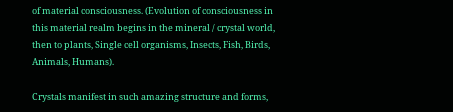of material consciousness. (Evolution of consciousness in this material realm begins in the mineral / crystal world, then to plants, Single cell organisms, Insects, Fish, Birds, Animals, Humans).

Crystals manifest in such amazing structure and forms,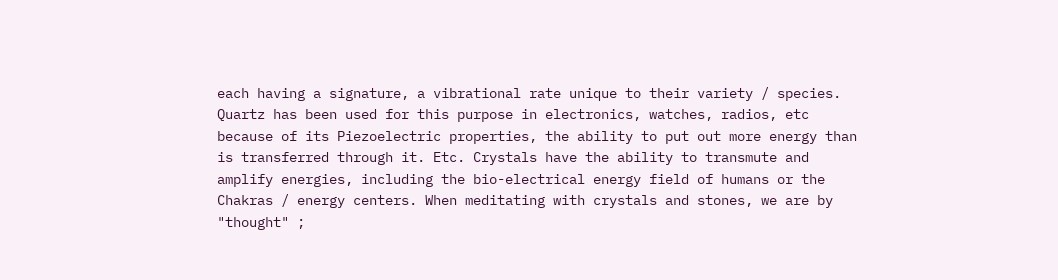each having a signature, a vibrational rate unique to their variety / species. Quartz has been used for this purpose in electronics, watches, radios, etc because of its Piezoelectric properties, the ability to put out more energy than is transferred through it. Etc. Crystals have the ability to transmute and amplify energies, including the bio-electrical energy field of humans or the Chakras / energy centers. When meditating with crystals and stones, we are by "thought" ;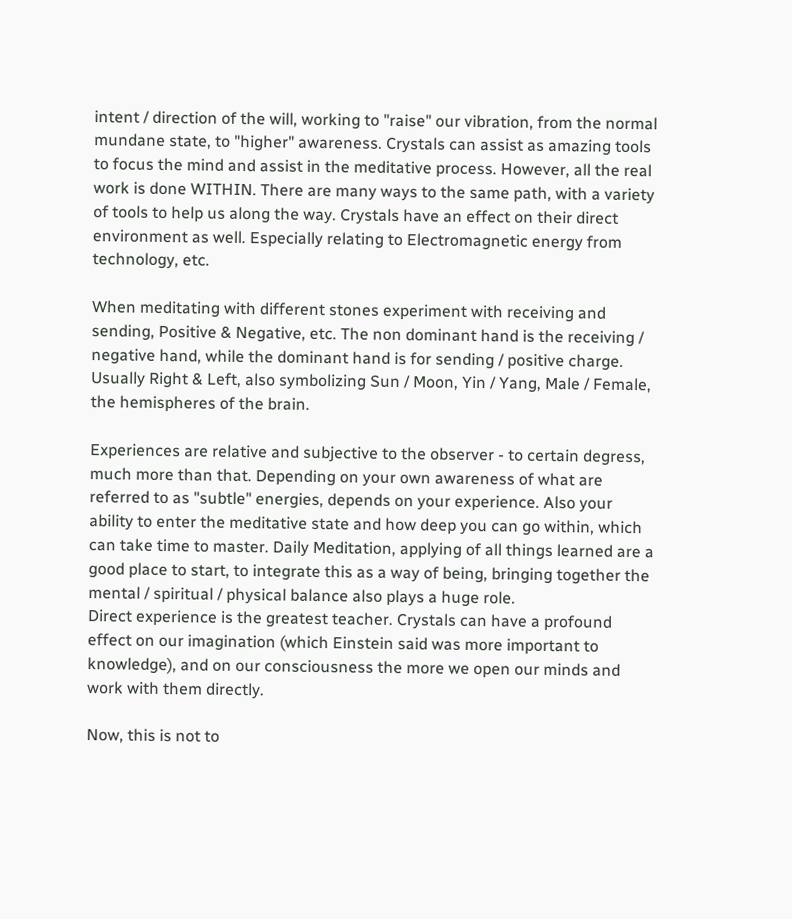intent / direction of the will, working to "raise" our vibration, from the normal mundane state, to "higher" awareness. Crystals can assist as amazing tools to focus the mind and assist in the meditative process. However, all the real work is done WITHIN. There are many ways to the same path, with a variety of tools to help us along the way. Crystals have an effect on their direct environment as well. Especially relating to Electromagnetic energy from technology, etc.

When meditating with different stones experiment with receiving and sending, Positive & Negative, etc. The non dominant hand is the receiving / negative hand, while the dominant hand is for sending / positive charge. Usually Right & Left, also symbolizing Sun / Moon, Yin / Yang, Male / Female, the hemispheres of the brain.

Experiences are relative and subjective to the observer - to certain degress, much more than that. Depending on your own awareness of what are referred to as "subtle" energies, depends on your experience. Also your ability to enter the meditative state and how deep you can go within, which can take time to master. Daily Meditation, applying of all things learned are a good place to start, to integrate this as a way of being, bringing together the mental / spiritual / physical balance also plays a huge role.
Direct experience is the greatest teacher. Crystals can have a profound effect on our imagination (which Einstein said was more important to knowledge), and on our consciousness the more we open our minds and work with them directly.

Now, this is not to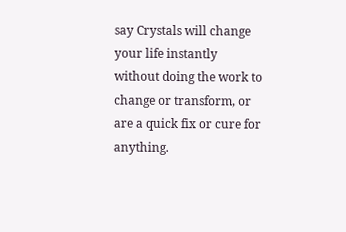say Crystals will change your life instantly without doing the work to change or transform, or are a quick fix or cure for anything.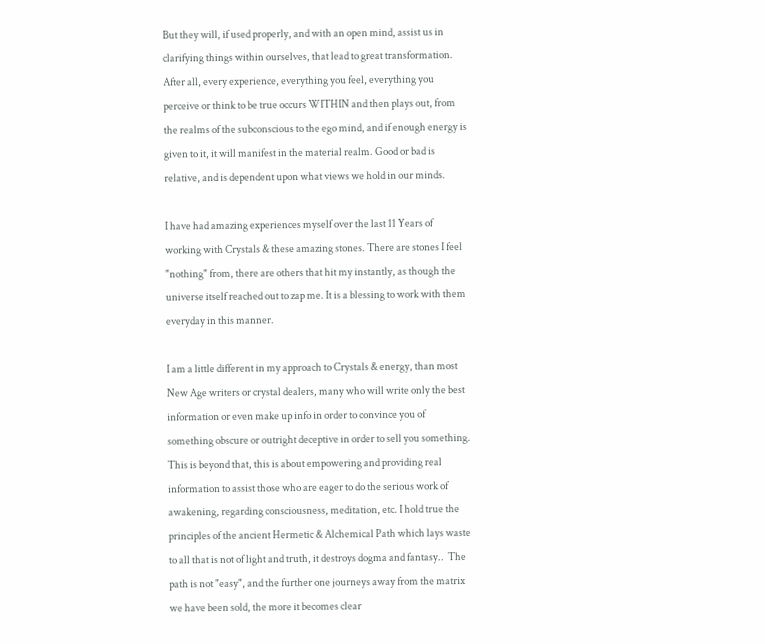But they will, if used properly, and with an open mind, assist us in clarifying things within ourselves, that lead to great transformation. After all, every experience, everything you feel, everything you perceive or think to be true occurs WITHIN and then plays out, from the realms of the subconscious to the ego mind, and if enough energy is given to it, it will manifest in the material realm. Good or bad is relative, and is dependent upon what views we hold in our minds.

I have had amazing experiences myself over the last 11 Years of working with Crystals & these amazing stones. There are stones I feel "nothing" from, there are others that hit my instantly, as though the universe itself reached out to zap me. It is a blessing to work with them everyday in this manner.

I am a little different in my approach to Crystals & energy, than most New Age writers or crystal dealers, many who will write only the best information or even make up info in order to convince you of something obscure or outright deceptive in order to sell you something. This is beyond that, this is about empowering and providing real information to assist those who are eager to do the serious work of awakening, regarding consciousness, meditation, etc. I hold true the principles of the ancient Hermetic & Alchemical Path which lays waste to all that is not of light and truth, it destroys dogma and fantasy..  The path is not "easy", and the further one journeys away from the matrix we have been sold, the more it becomes clear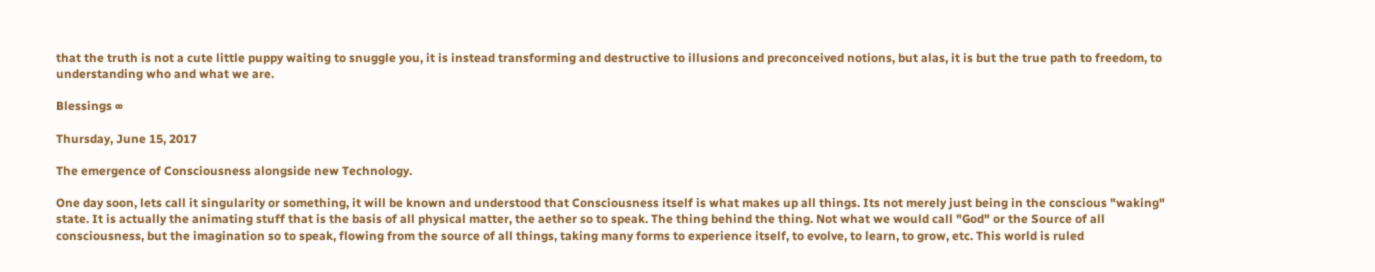that the truth is not a cute little puppy waiting to snuggle you, it is instead transforming and destructive to illusions and preconceived notions, but alas, it is but the true path to freedom, to understanding who and what we are.

Blessings ∞

Thursday, June 15, 2017

The emergence of Consciousness alongside new Technology.

One day soon, lets call it singularity or something, it will be known and understood that Consciousness itself is what makes up all things. Its not merely just being in the conscious "waking" state. It is actually the animating stuff that is the basis of all physical matter, the aether so to speak. The thing behind the thing. Not what we would call "God" or the Source of all consciousness, but the imagination so to speak, flowing from the source of all things, taking many forms to experience itself, to evolve, to learn, to grow, etc. This world is ruled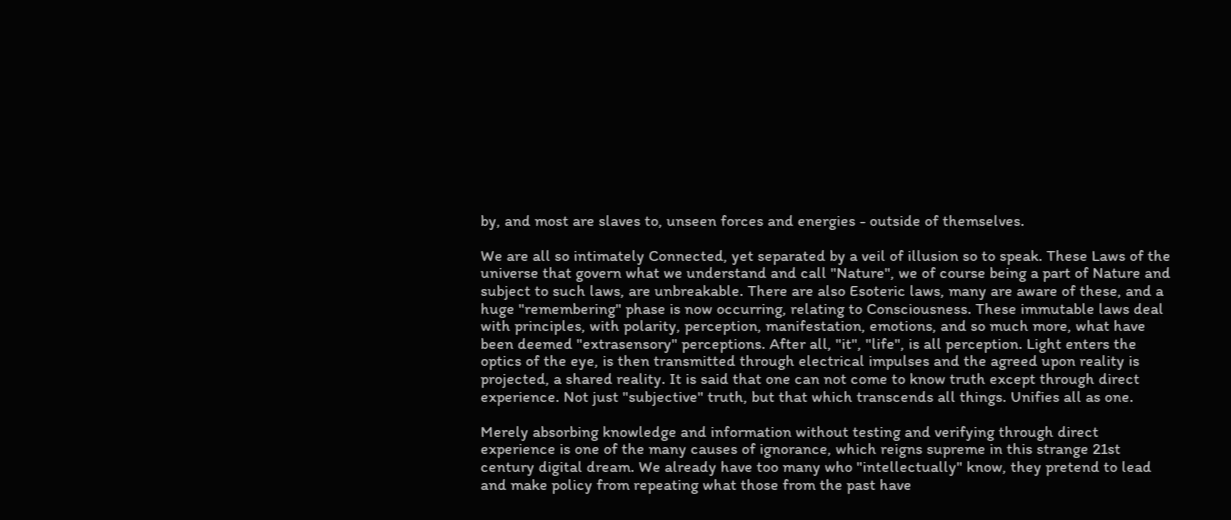by, and most are slaves to, unseen forces and energies - outside of themselves.

We are all so intimately Connected, yet separated by a veil of illusion so to speak. These Laws of the universe that govern what we understand and call "Nature", we of course being a part of Nature and subject to such laws, are unbreakable. There are also Esoteric laws, many are aware of these, and a huge "remembering" phase is now occurring, relating to Consciousness. These immutable laws deal with principles, with polarity, perception, manifestation, emotions, and so much more, what have been deemed "extrasensory" perceptions. After all, "it", "life", is all perception. Light enters the optics of the eye, is then transmitted through electrical impulses and the agreed upon reality is projected, a shared reality. It is said that one can not come to know truth except through direct experience. Not just "subjective" truth, but that which transcends all things. Unifies all as one.

Merely absorbing knowledge and information without testing and verifying through direct experience is one of the many causes of ignorance, which reigns supreme in this strange 21st century digital dream. We already have too many who "intellectually" know, they pretend to lead and make policy from repeating what those from the past have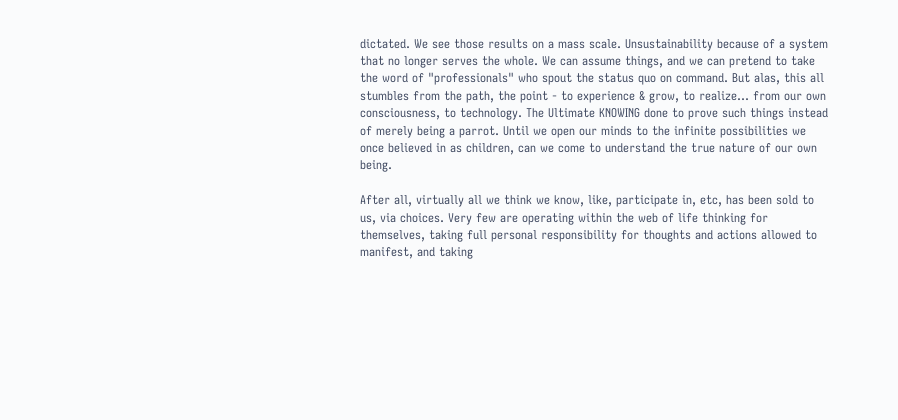dictated. We see those results on a mass scale. Unsustainability because of a system that no longer serves the whole. We can assume things, and we can pretend to take the word of "professionals" who spout the status quo on command. But alas, this all stumbles from the path, the point - to experience & grow, to realize... from our own consciousness, to technology. The Ultimate KNOWING done to prove such things instead of merely being a parrot. Until we open our minds to the infinite possibilities we once believed in as children, can we come to understand the true nature of our own being.

After all, virtually all we think we know, like, participate in, etc, has been sold to us, via choices. Very few are operating within the web of life thinking for themselves, taking full personal responsibility for thoughts and actions allowed to manifest, and taking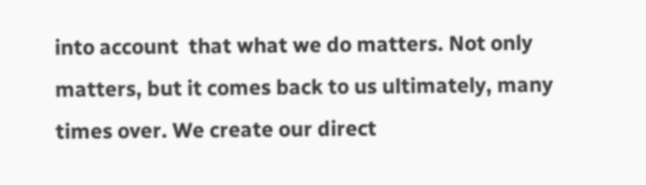into account  that what we do matters. Not only matters, but it comes back to us ultimately, many times over. We create our direct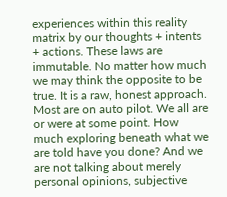experiences within this reality matrix by our thoughts + intents + actions. These laws are immutable. No matter how much we may think the opposite to be true. It is a raw, honest approach. Most are on auto pilot. We all are or were at some point. How much exploring beneath what we are told have you done? And we are not talking about merely personal opinions, subjective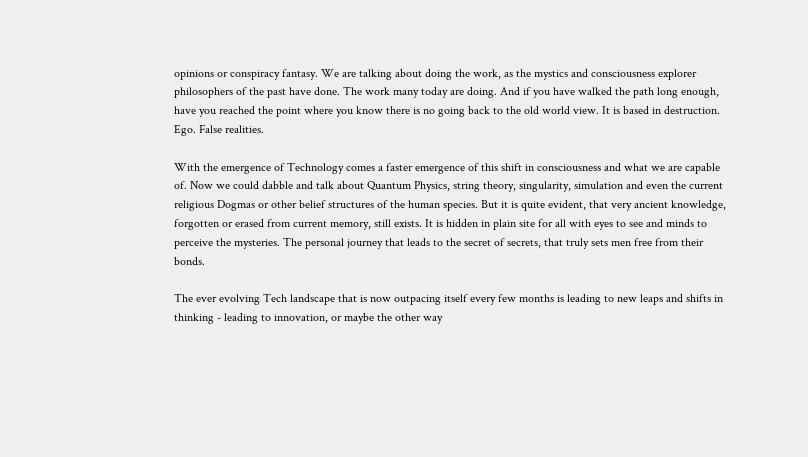opinions or conspiracy fantasy. We are talking about doing the work, as the mystics and consciousness explorer philosophers of the past have done. The work many today are doing. And if you have walked the path long enough, have you reached the point where you know there is no going back to the old world view. It is based in destruction. Ego. False realities.

With the emergence of Technology comes a faster emergence of this shift in consciousness and what we are capable of. Now we could dabble and talk about Quantum Physics, string theory, singularity, simulation and even the current religious Dogmas or other belief structures of the human species. But it is quite evident, that very ancient knowledge, forgotten or erased from current memory, still exists. It is hidden in plain site for all with eyes to see and minds to perceive the mysteries. The personal journey that leads to the secret of secrets, that truly sets men free from their bonds.

The ever evolving Tech landscape that is now outpacing itself every few months is leading to new leaps and shifts in thinking - leading to innovation, or maybe the other way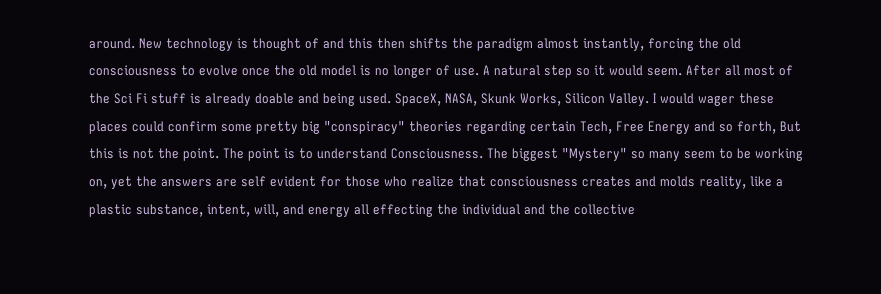around. New technology is thought of and this then shifts the paradigm almost instantly, forcing the old consciousness to evolve once the old model is no longer of use. A natural step so it would seem. After all most of the Sci Fi stuff is already doable and being used. SpaceX, NASA, Skunk Works, Silicon Valley. I would wager these places could confirm some pretty big "conspiracy" theories regarding certain Tech, Free Energy and so forth, But this is not the point. The point is to understand Consciousness. The biggest "Mystery" so many seem to be working on, yet the answers are self evident for those who realize that consciousness creates and molds reality, like a plastic substance, intent, will, and energy all effecting the individual and the collective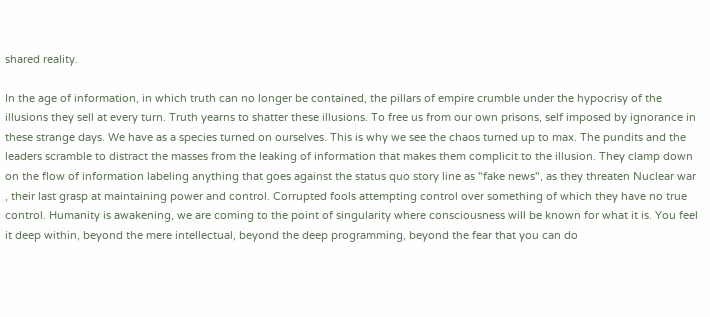shared reality.

In the age of information, in which truth can no longer be contained, the pillars of empire crumble under the hypocrisy of the illusions they sell at every turn. Truth yearns to shatter these illusions. To free us from our own prisons, self imposed by ignorance in these strange days. We have as a species turned on ourselves. This is why we see the chaos turned up to max. The pundits and the leaders scramble to distract the masses from the leaking of information that makes them complicit to the illusion. They clamp down on the flow of information labeling anything that goes against the status quo story line as "fake news", as they threaten Nuclear war , their last grasp at maintaining power and control. Corrupted fools attempting control over something of which they have no true control. Humanity is awakening, we are coming to the point of singularity where consciousness will be known for what it is. You feel it deep within, beyond the mere intellectual, beyond the deep programming, beyond the fear that you can do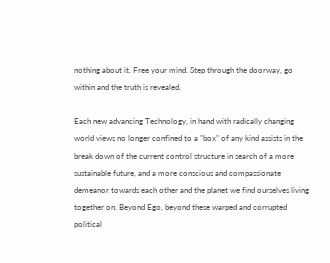nothing about it. Free your mind. Step through the doorway, go within and the truth is revealed.

Each new advancing Technology, in hand with radically changing world views no longer confined to a "box" of any kind assists in the break down of the current control structure in search of a more sustainable future, and a more conscious and compassionate demeanor towards each other and the planet we find ourselves living together on. Beyond Ego, beyond these warped and corrupted political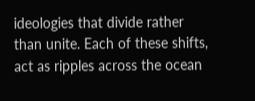ideologies that divide rather than unite. Each of these shifts, act as ripples across the ocean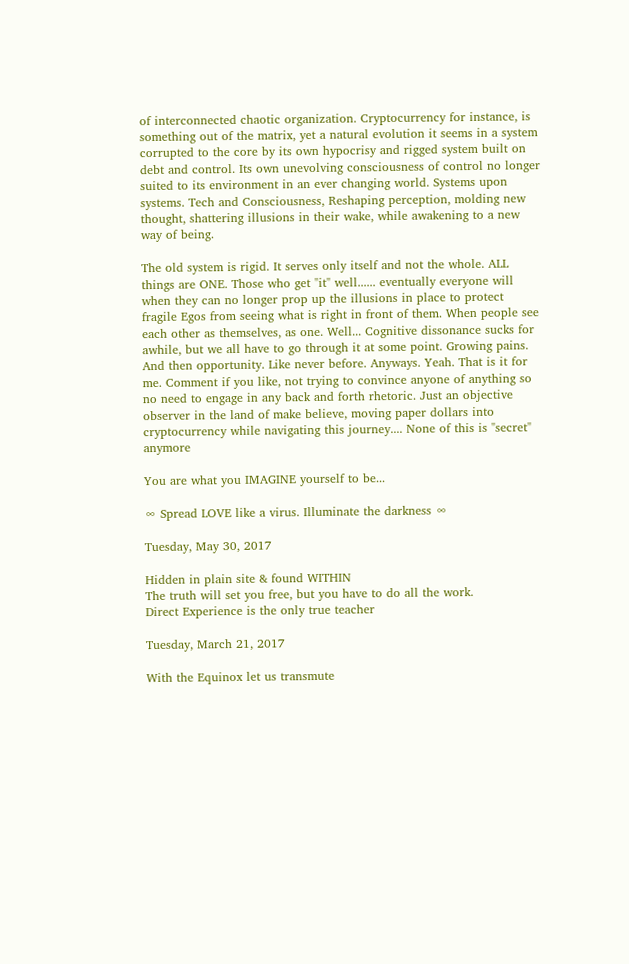of interconnected chaotic organization. Cryptocurrency for instance, is something out of the matrix, yet a natural evolution it seems in a system corrupted to the core by its own hypocrisy and rigged system built on debt and control. Its own unevolving consciousness of control no longer suited to its environment in an ever changing world. Systems upon systems. Tech and Consciousness, Reshaping perception, molding new thought, shattering illusions in their wake, while awakening to a new way of being.

The old system is rigid. It serves only itself and not the whole. ALL things are ONE. Those who get "it" well...... eventually everyone will when they can no longer prop up the illusions in place to protect fragile Egos from seeing what is right in front of them. When people see each other as themselves, as one. Well... Cognitive dissonance sucks for awhile, but we all have to go through it at some point. Growing pains. And then opportunity. Like never before. Anyways. Yeah. That is it for me. Comment if you like, not trying to convince anyone of anything so no need to engage in any back and forth rhetoric. Just an objective observer in the land of make believe, moving paper dollars into cryptocurrency while navigating this journey.... None of this is "secret" anymore

You are what you IMAGINE yourself to be...

∞ Spread LOVE like a virus. Illuminate the darkness ∞

Tuesday, May 30, 2017

Hidden in plain site & found WITHIN
The truth will set you free, but you have to do all the work.
Direct Experience is the only true teacher

Tuesday, March 21, 2017

With the Equinox let us transmute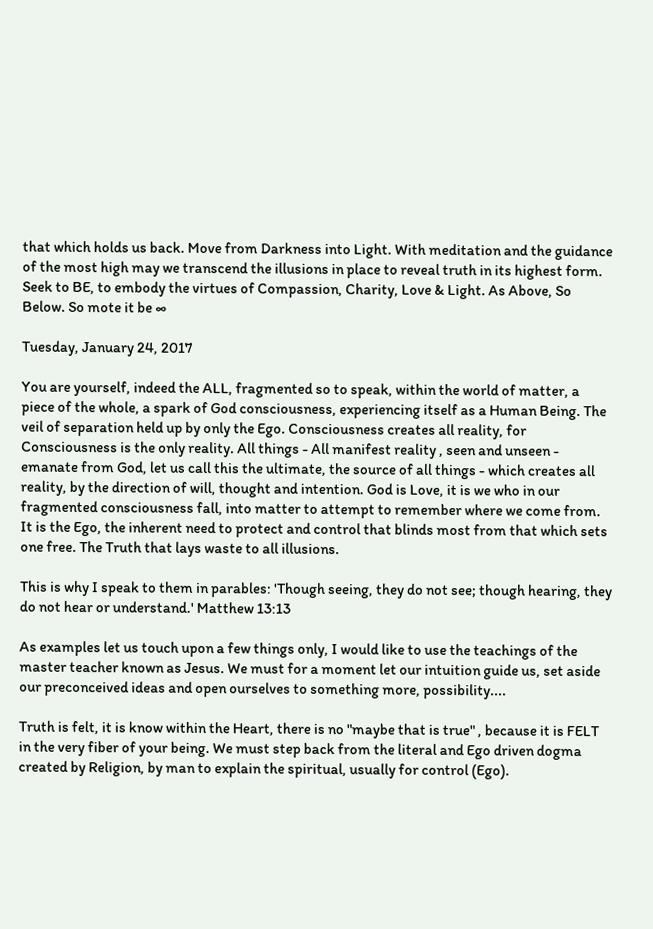that which holds us back. Move from Darkness into Light. With meditation and the guidance of the most high may we transcend the illusions in place to reveal truth in its highest form. Seek to BE, to embody the virtues of Compassion, Charity, Love & Light. As Above, So Below. So mote it be ∞

Tuesday, January 24, 2017

You are yourself, indeed the ALL, fragmented so to speak, within the world of matter, a piece of the whole, a spark of God consciousness, experiencing itself as a Human Being. The veil of separation held up by only the Ego. Consciousness creates all reality, for Consciousness is the only reality. All things - All manifest reality , seen and unseen - emanate from God, let us call this the ultimate, the source of all things - which creates all reality, by the direction of will, thought and intention. God is Love, it is we who in our fragmented consciousness fall, into matter to attempt to remember where we come from. It is the Ego, the inherent need to protect and control that blinds most from that which sets one free. The Truth that lays waste to all illusions.

This is why I speak to them in parables: 'Though seeing, they do not see; though hearing, they do not hear or understand.' Matthew 13:13

As examples let us touch upon a few things only, I would like to use the teachings of the master teacher known as Jesus. We must for a moment let our intuition guide us, set aside our preconceived ideas and open ourselves to something more, possibility....

Truth is felt, it is know within the Heart, there is no "maybe that is true" , because it is FELT in the very fiber of your being. We must step back from the literal and Ego driven dogma created by Religion, by man to explain the spiritual, usually for control (Ego).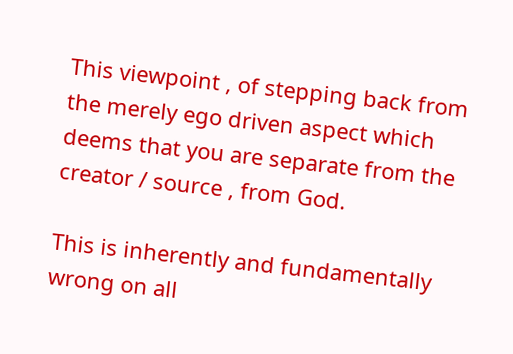This viewpoint , of stepping back from the merely ego driven aspect which deems that you are separate from the creator / source , from God.

This is inherently and fundamentally wrong on all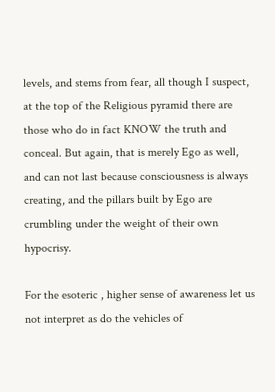levels, and stems from fear, all though I suspect, at the top of the Religious pyramid there are those who do in fact KNOW the truth and conceal. But again, that is merely Ego as well, and can not last because consciousness is always creating, and the pillars built by Ego are crumbling under the weight of their own hypocrisy.

For the esoteric , higher sense of awareness let us not interpret as do the vehicles of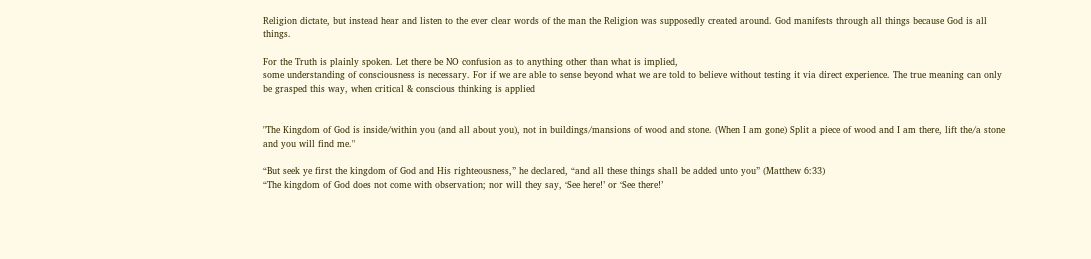Religion dictate, but instead hear and listen to the ever clear words of the man the Religion was supposedly created around. God manifests through all things because God is all things.

For the Truth is plainly spoken. Let there be NO confusion as to anything other than what is implied,
some understanding of consciousness is necessary. For if we are able to sense beyond what we are told to believe without testing it via direct experience. The true meaning can only be grasped this way, when critical & conscious thinking is applied


"The Kingdom of God is inside/within you (and all about you), not in buildings/mansions of wood and stone. (When I am gone) Split a piece of wood and I am there, lift the/a stone and you will find me."

“But seek ye first the kingdom of God and His righteousness,” he declared, “and all these things shall be added unto you” (Matthew 6:33)
“The kingdom of God does not come with observation; nor will they say, ‘See here!’ or ‘See there!’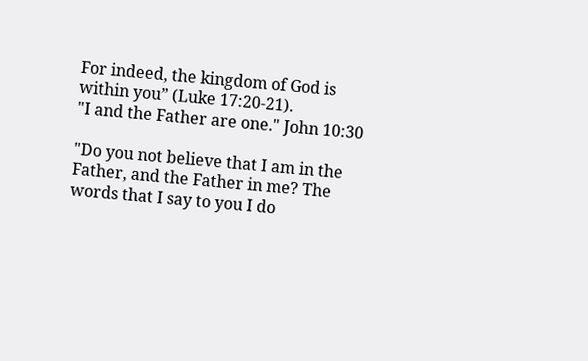For indeed, the kingdom of God is within you” (Luke 17:20-21).
"I and the Father are one." John 10:30

"Do you not believe that I am in the Father, and the Father in me? The words that I say to you I do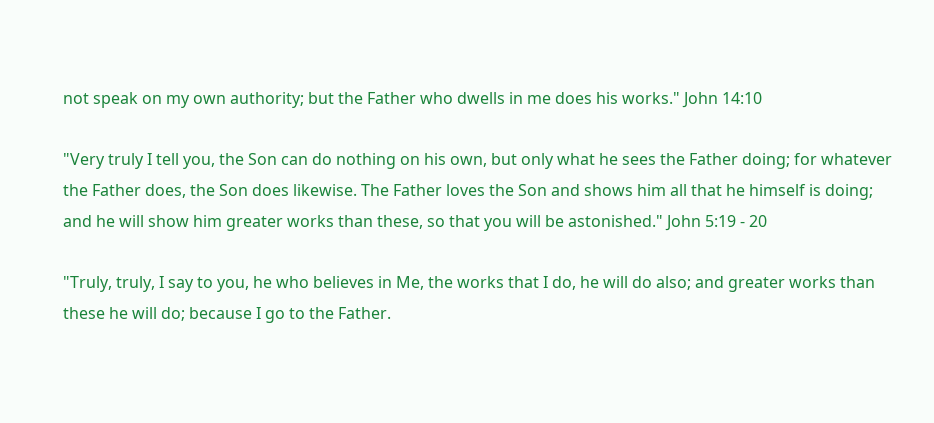not speak on my own authority; but the Father who dwells in me does his works." John 14:10

"Very truly I tell you, the Son can do nothing on his own, but only what he sees the Father doing; for whatever the Father does, the Son does likewise. The Father loves the Son and shows him all that he himself is doing; and he will show him greater works than these, so that you will be astonished." John 5:19 - 20

"Truly, truly, I say to you, he who believes in Me, the works that I do, he will do also; and greater works than these he will do; because I go to the Father.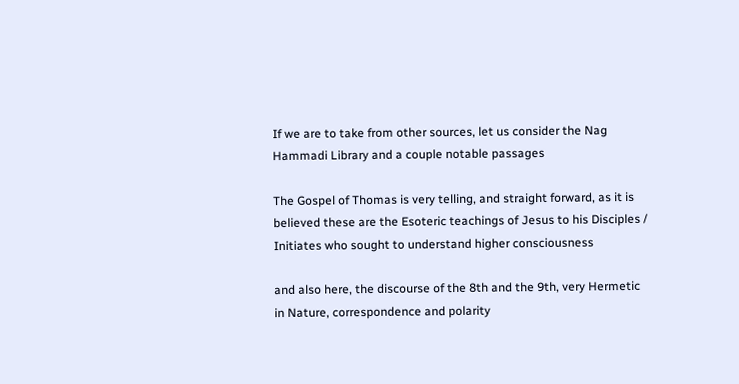If we are to take from other sources, let us consider the Nag Hammadi Library and a couple notable passages

The Gospel of Thomas is very telling, and straight forward, as it is believed these are the Esoteric teachings of Jesus to his Disciples / Initiates who sought to understand higher consciousness

and also here, the discourse of the 8th and the 9th, very Hermetic in Nature, correspondence and polarity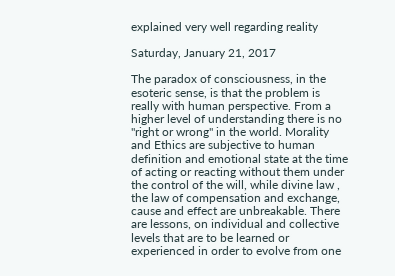explained very well regarding reality

Saturday, January 21, 2017

The paradox of consciousness, in the esoteric sense, is that the problem is really with human perspective. From a higher level of understanding there is no "right or wrong" in the world. Morality and Ethics are subjective to human definition and emotional state at the time of acting or reacting without them under the control of the will, while divine law , the law of compensation and exchange, cause and effect are unbreakable. There are lessons, on individual and collective levels that are to be learned or experienced in order to evolve from one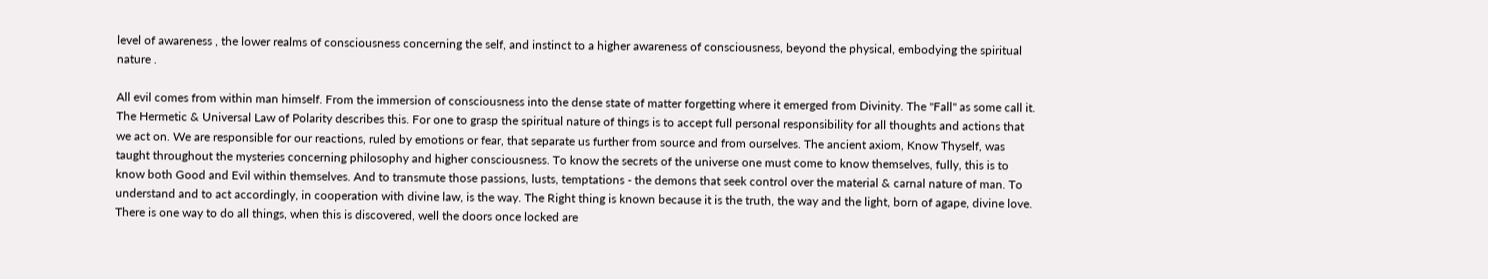level of awareness , the lower realms of consciousness concerning the self, and instinct to a higher awareness of consciousness, beyond the physical, embodying the spiritual nature .

All evil comes from within man himself. From the immersion of consciousness into the dense state of matter forgetting where it emerged from Divinity. The "Fall" as some call it. The Hermetic & Universal Law of Polarity describes this. For one to grasp the spiritual nature of things is to accept full personal responsibility for all thoughts and actions that we act on. We are responsible for our reactions, ruled by emotions or fear, that separate us further from source and from ourselves. The ancient axiom, Know Thyself, was taught throughout the mysteries concerning philosophy and higher consciousness. To know the secrets of the universe one must come to know themselves, fully, this is to know both Good and Evil within themselves. And to transmute those passions, lusts, temptations - the demons that seek control over the material & carnal nature of man. To understand and to act accordingly, in cooperation with divine law, is the way. The Right thing is known because it is the truth, the way and the light, born of agape, divine love. There is one way to do all things, when this is discovered, well the doors once locked are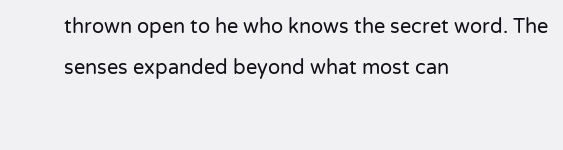thrown open to he who knows the secret word. The senses expanded beyond what most can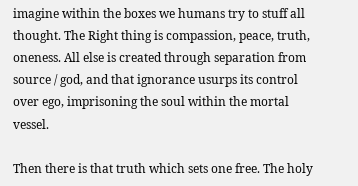imagine within the boxes we humans try to stuff all thought. The Right thing is compassion, peace, truth, oneness. All else is created through separation from source / god, and that ignorance usurps its control over ego, imprisoning the soul within the mortal vessel.

Then there is that truth which sets one free. The holy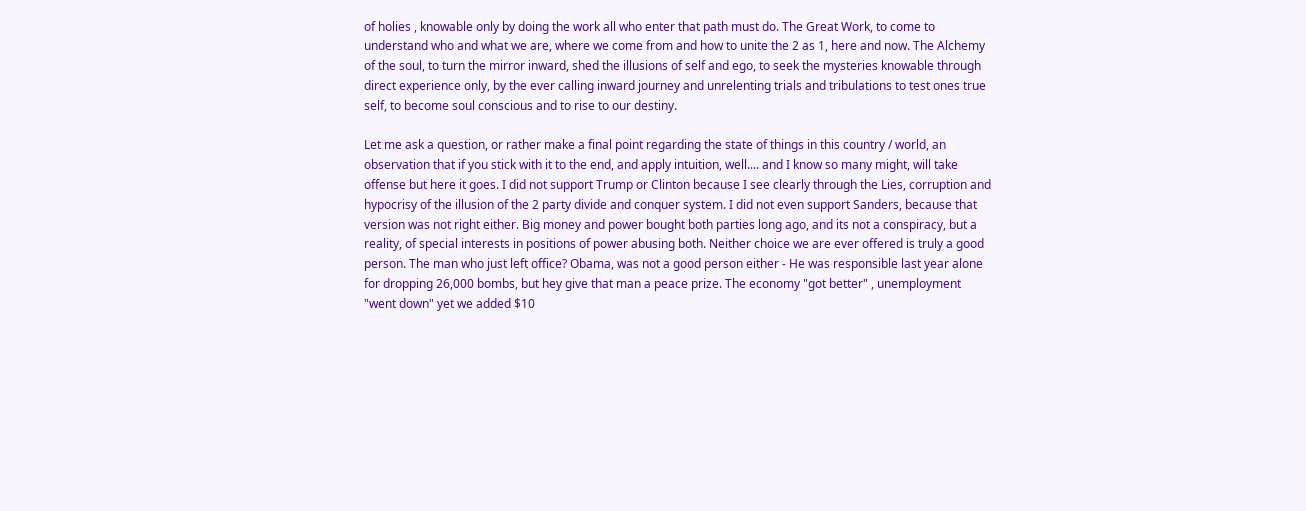of holies , knowable only by doing the work all who enter that path must do. The Great Work, to come to understand who and what we are, where we come from and how to unite the 2 as 1, here and now. The Alchemy of the soul, to turn the mirror inward, shed the illusions of self and ego, to seek the mysteries knowable through direct experience only, by the ever calling inward journey and unrelenting trials and tribulations to test ones true self, to become soul conscious and to rise to our destiny.

Let me ask a question, or rather make a final point regarding the state of things in this country / world, an observation that if you stick with it to the end, and apply intuition, well.... and I know so many might, will take offense but here it goes. I did not support Trump or Clinton because I see clearly through the Lies, corruption and hypocrisy of the illusion of the 2 party divide and conquer system. I did not even support Sanders, because that version was not right either. Big money and power bought both parties long ago, and its not a conspiracy, but a reality, of special interests in positions of power abusing both. Neither choice we are ever offered is truly a good person. The man who just left office? Obama, was not a good person either - He was responsible last year alone for dropping 26,000 bombs, but hey give that man a peace prize. The economy "got better" , unemployment "went down" yet we added $10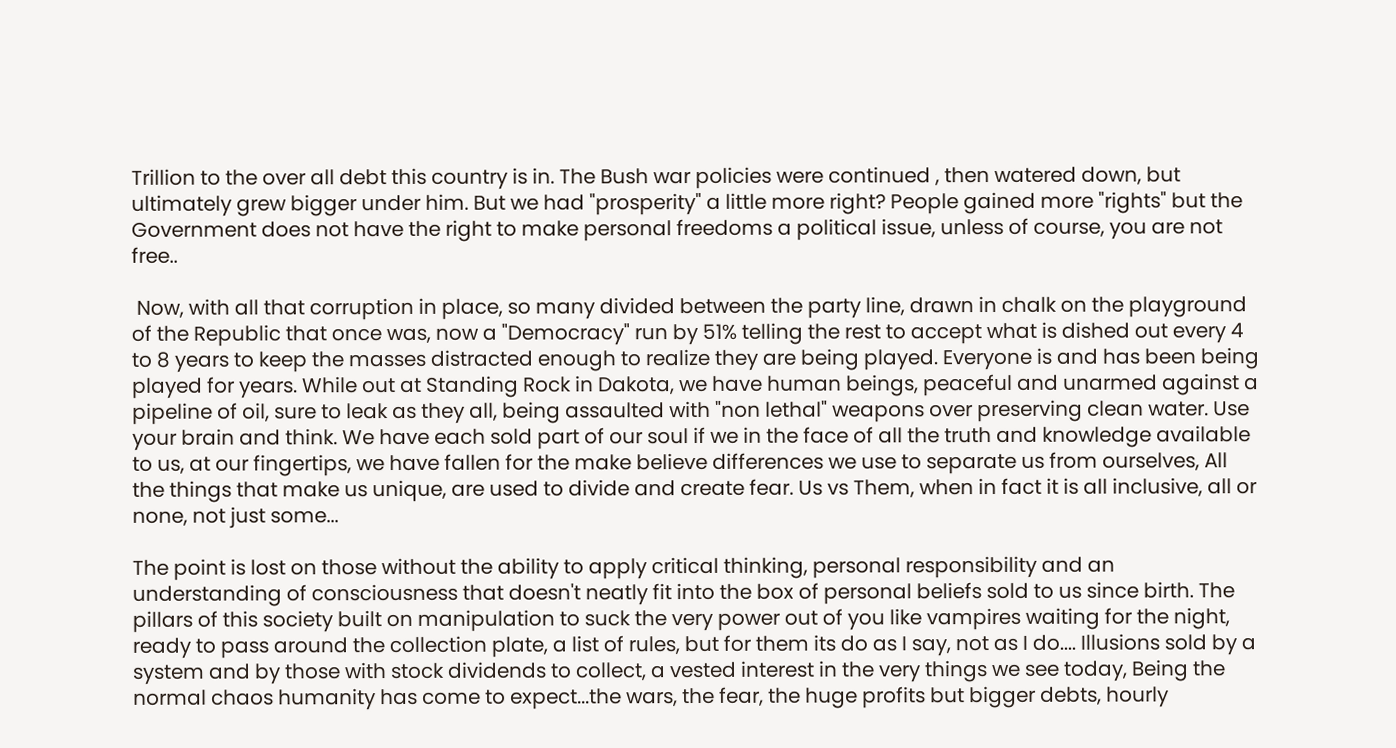Trillion to the over all debt this country is in. The Bush war policies were continued , then watered down, but ultimately grew bigger under him. But we had "prosperity" a little more right? People gained more "rights" but the Government does not have the right to make personal freedoms a political issue, unless of course, you are not free..

 Now, with all that corruption in place, so many divided between the party line, drawn in chalk on the playground of the Republic that once was, now a "Democracy" run by 51% telling the rest to accept what is dished out every 4 to 8 years to keep the masses distracted enough to realize they are being played. Everyone is and has been being played for years. While out at Standing Rock in Dakota, we have human beings, peaceful and unarmed against a pipeline of oil, sure to leak as they all, being assaulted with "non lethal" weapons over preserving clean water. Use your brain and think. We have each sold part of our soul if we in the face of all the truth and knowledge available to us, at our fingertips, we have fallen for the make believe differences we use to separate us from ourselves, All the things that make us unique, are used to divide and create fear. Us vs Them, when in fact it is all inclusive, all or none, not just some...

The point is lost on those without the ability to apply critical thinking, personal responsibility and an understanding of consciousness that doesn't neatly fit into the box of personal beliefs sold to us since birth. The pillars of this society built on manipulation to suck the very power out of you like vampires waiting for the night, ready to pass around the collection plate, a list of rules, but for them its do as I say, not as I do.... Illusions sold by a system and by those with stock dividends to collect, a vested interest in the very things we see today, Being the normal chaos humanity has come to expect...the wars, the fear, the huge profits but bigger debts, hourly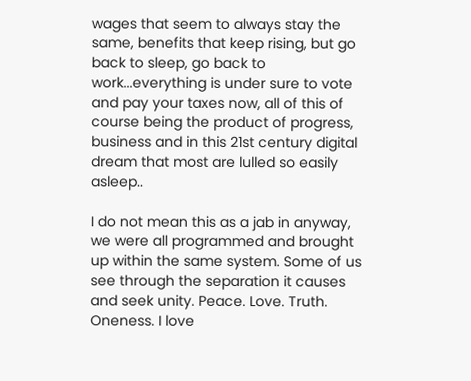wages that seem to always stay the same, benefits that keep rising, but go back to sleep, go back to work...everything is under sure to vote and pay your taxes now, all of this of course being the product of progress, business and in this 21st century digital dream that most are lulled so easily asleep..

I do not mean this as a jab in anyway, we were all programmed and brought up within the same system. Some of us see through the separation it causes and seek unity. Peace. Love. Truth. Oneness. I love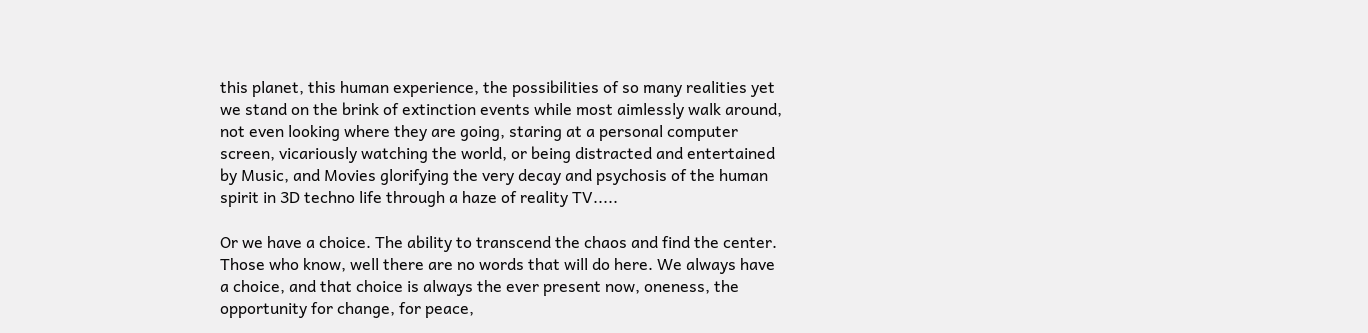this planet, this human experience, the possibilities of so many realities yet we stand on the brink of extinction events while most aimlessly walk around, not even looking where they are going, staring at a personal computer screen, vicariously watching the world, or being distracted and entertained by Music, and Movies glorifying the very decay and psychosis of the human spirit in 3D techno life through a haze of reality TV.....

Or we have a choice. The ability to transcend the chaos and find the center. Those who know, well there are no words that will do here. We always have a choice, and that choice is always the ever present now, oneness, the opportunity for change, for peace,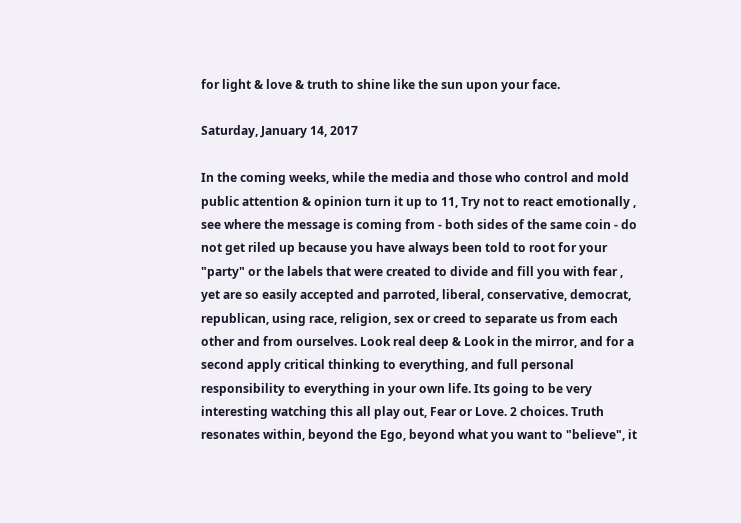for light & love & truth to shine like the sun upon your face.

Saturday, January 14, 2017

In the coming weeks, while the media and those who control and mold public attention & opinion turn it up to 11, Try not to react emotionally , see where the message is coming from - both sides of the same coin - do not get riled up because you have always been told to root for your "party" or the labels that were created to divide and fill you with fear , yet are so easily accepted and parroted, liberal, conservative, democrat, republican, using race, religion, sex or creed to separate us from each other and from ourselves. Look real deep & Look in the mirror, and for a second apply critical thinking to everything, and full personal responsibility to everything in your own life. Its going to be very interesting watching this all play out, Fear or Love. 2 choices. Truth resonates within, beyond the Ego, beyond what you want to "believe", it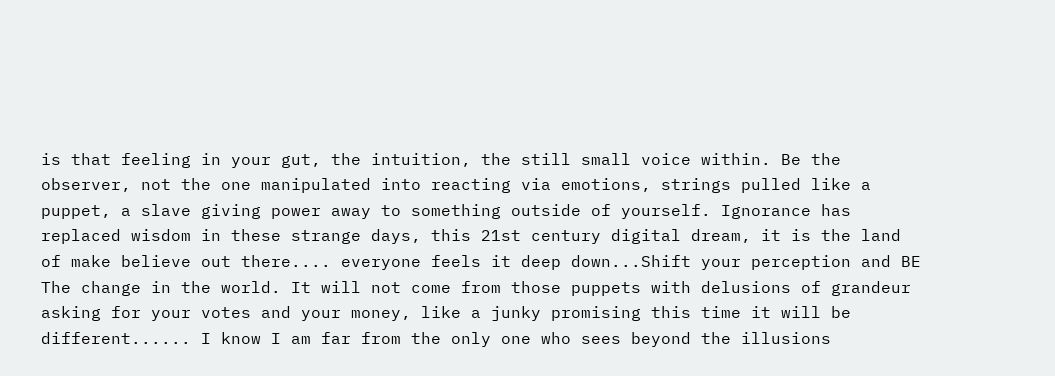is that feeling in your gut, the intuition, the still small voice within. Be the observer, not the one manipulated into reacting via emotions, strings pulled like a puppet, a slave giving power away to something outside of yourself. Ignorance has replaced wisdom in these strange days, this 21st century digital dream, it is the land of make believe out there.... everyone feels it deep down...Shift your perception and BE The change in the world. It will not come from those puppets with delusions of grandeur asking for your votes and your money, like a junky promising this time it will be different...... I know I am far from the only one who sees beyond the illusions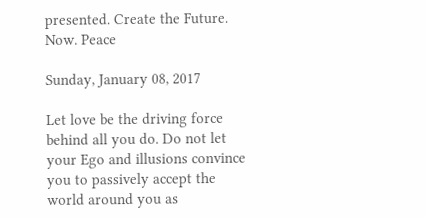presented. Create the Future. Now. Peace

Sunday, January 08, 2017

Let love be the driving force behind all you do. Do not let your Ego and illusions convince you to passively accept the world around you as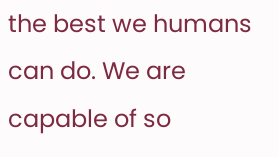the best we humans can do. We are capable of so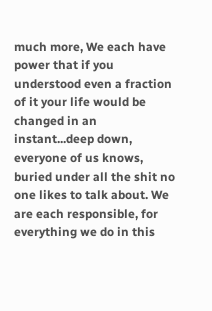much more, We each have power that if you understood even a fraction of it your life would be changed in an instant...deep down, everyone of us knows, buried under all the shit no one likes to talk about. We are each responsible, for everything we do in this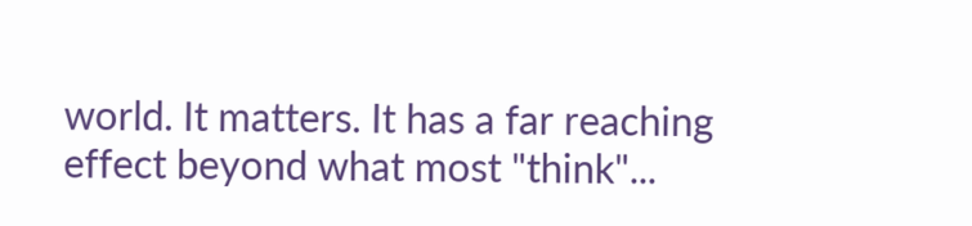world. It matters. It has a far reaching effect beyond what most "think"...